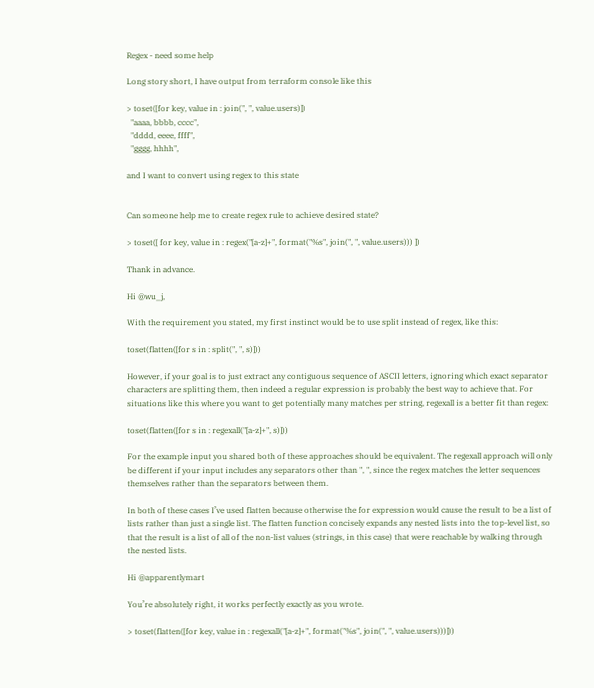Regex - need some help

Long story short, I have output from terraform console like this

> toset([for key, value in : join(", ", value.users)])
  "aaaa, bbbb, cccc",
  "dddd, eeee, ffff",
  "gggg, hhhh",

and I want to convert using regex to this state


Can someone help me to create regex rule to achieve desired state?

> toset([ for key, value in : regex("[a-z]+", format("%s", join(", ", value.users))) ])

Thank in advance.

Hi @wu_j,

With the requirement you stated, my first instinct would be to use split instead of regex, like this:

toset(flatten([for s in : split(", ", s)]))

However, if your goal is to just extract any contiguous sequence of ASCII letters, ignoring which exact separator characters are splitting them, then indeed a regular expression is probably the best way to achieve that. For situations like this where you want to get potentially many matches per string, regexall is a better fit than regex:

toset(flatten([for s in : regexall("[a-z]+", s)]))

For the example input you shared both of these approaches should be equivalent. The regexall approach will only be different if your input includes any separators other than ", ", since the regex matches the letter sequences themselves rather than the separators between them.

In both of these cases I’ve used flatten because otherwise the for expression would cause the result to be a list of lists rather than just a single list. The flatten function concisely expands any nested lists into the top-level list, so that the result is a list of all of the non-list values (strings, in this case) that were reachable by walking through the nested lists.

Hi @apparentlymart

You’re absolutely right, it works perfectly exactly as you wrote.

> toset(flatten([for key, value in : regexall("[a-z]+", format("%s", join(", ", value.users)))]))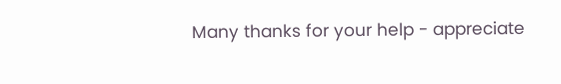Many thanks for your help - appreciate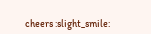cheers :slight_smile: